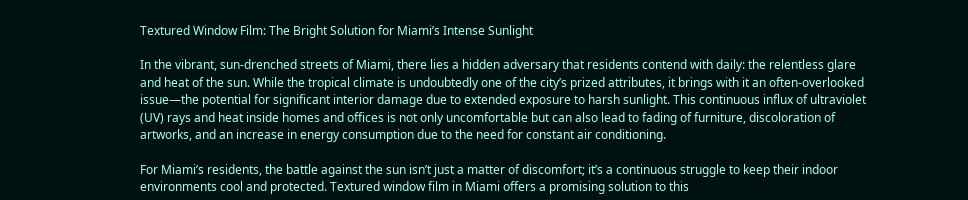Textured Window Film: The Bright Solution for Miami’s Intense Sunlight

In the vibrant, sun-drenched streets of Miami, there lies a hidden adversary that residents contend with daily: the relentless glare and heat of the sun. While the tropical climate is undoubtedly one of the city’s prized attributes, it brings with it an often-overlooked issue—the potential for significant interior damage due to extended exposure to harsh sunlight. This continuous influx of ultraviolet (UV) rays and heat inside homes and offices is not only uncomfortable but can also lead to fading of furniture, discoloration of artworks, and an increase in energy consumption due to the need for constant air conditioning.

For Miami’s residents, the battle against the sun isn’t just a matter of discomfort; it’s a continuous struggle to keep their indoor environments cool and protected. Textured window film in Miami offers a promising solution to this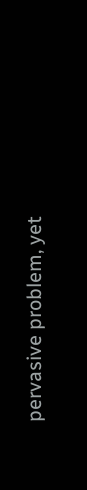pervasive problem, yet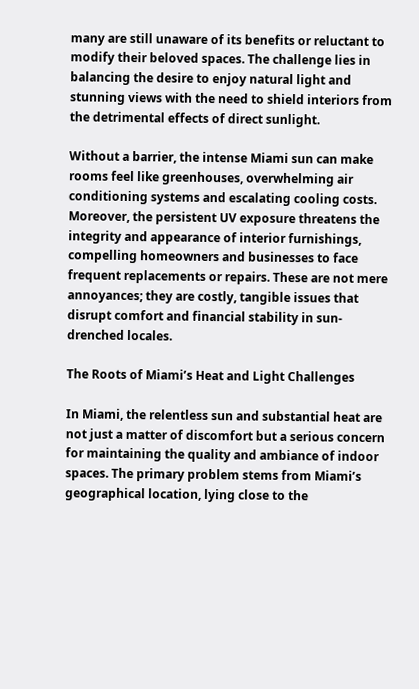many are still unaware of its benefits or reluctant to modify their beloved spaces. The challenge lies in balancing the desire to enjoy natural light and stunning views with the need to shield interiors from the detrimental effects of direct sunlight.

Without a barrier, the intense Miami sun can make rooms feel like greenhouses, overwhelming air conditioning systems and escalating cooling costs. Moreover, the persistent UV exposure threatens the integrity and appearance of interior furnishings, compelling homeowners and businesses to face frequent replacements or repairs. These are not mere annoyances; they are costly, tangible issues that disrupt comfort and financial stability in sun-drenched locales.

The Roots of Miami’s Heat and Light Challenges

In Miami, the relentless sun and substantial heat are not just a matter of discomfort but a serious concern for maintaining the quality and ambiance of indoor spaces. The primary problem stems from Miami’s geographical location, lying close to the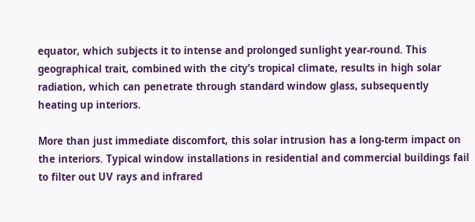equator, which subjects it to intense and prolonged sunlight year-round. This geographical trait, combined with the city’s tropical climate, results in high solar radiation, which can penetrate through standard window glass, subsequently heating up interiors.

More than just immediate discomfort, this solar intrusion has a long-term impact on the interiors. Typical window installations in residential and commercial buildings fail to filter out UV rays and infrared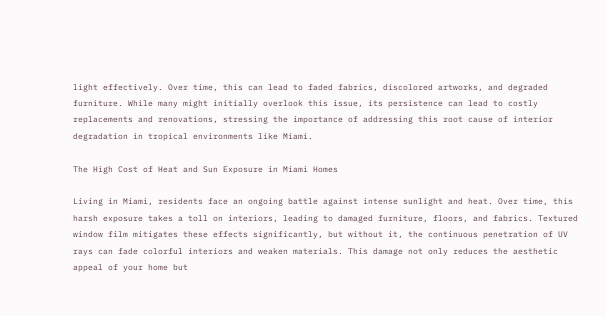light effectively. Over time, this can lead to faded fabrics, discolored artworks, and degraded furniture. While many might initially overlook this issue, its persistence can lead to costly replacements and renovations, stressing the importance of addressing this root cause of interior degradation in tropical environments like Miami.

The High Cost of Heat and Sun Exposure in Miami Homes

Living in Miami, residents face an ongoing battle against intense sunlight and heat. Over time, this harsh exposure takes a toll on interiors, leading to damaged furniture, floors, and fabrics. Textured window film mitigates these effects significantly, but without it, the continuous penetration of UV rays can fade colorful interiors and weaken materials. This damage not only reduces the aesthetic appeal of your home but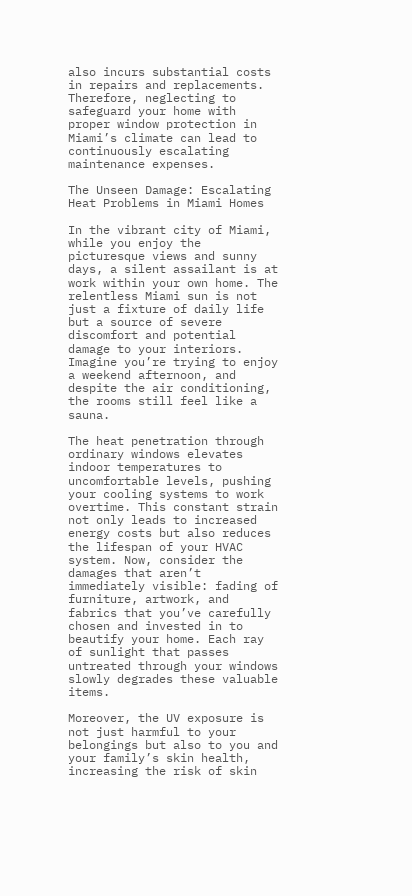also incurs substantial costs in repairs and replacements. Therefore, neglecting to safeguard your home with proper window protection in Miami’s climate can lead to continuously escalating maintenance expenses.

The Unseen Damage: Escalating Heat Problems in Miami Homes

In the vibrant city of Miami, while you enjoy the picturesque views and sunny days, a silent assailant is at work within your own home. The relentless Miami sun is not just a fixture of daily life but a source of severe discomfort and potential damage to your interiors. Imagine you’re trying to enjoy a weekend afternoon, and despite the air conditioning, the rooms still feel like a sauna.

The heat penetration through ordinary windows elevates indoor temperatures to uncomfortable levels, pushing your cooling systems to work overtime. This constant strain not only leads to increased energy costs but also reduces the lifespan of your HVAC system. Now, consider the damages that aren’t immediately visible: fading of furniture, artwork, and fabrics that you’ve carefully chosen and invested in to beautify your home. Each ray of sunlight that passes untreated through your windows slowly degrades these valuable items.

Moreover, the UV exposure is not just harmful to your belongings but also to you and your family’s skin health, increasing the risk of skin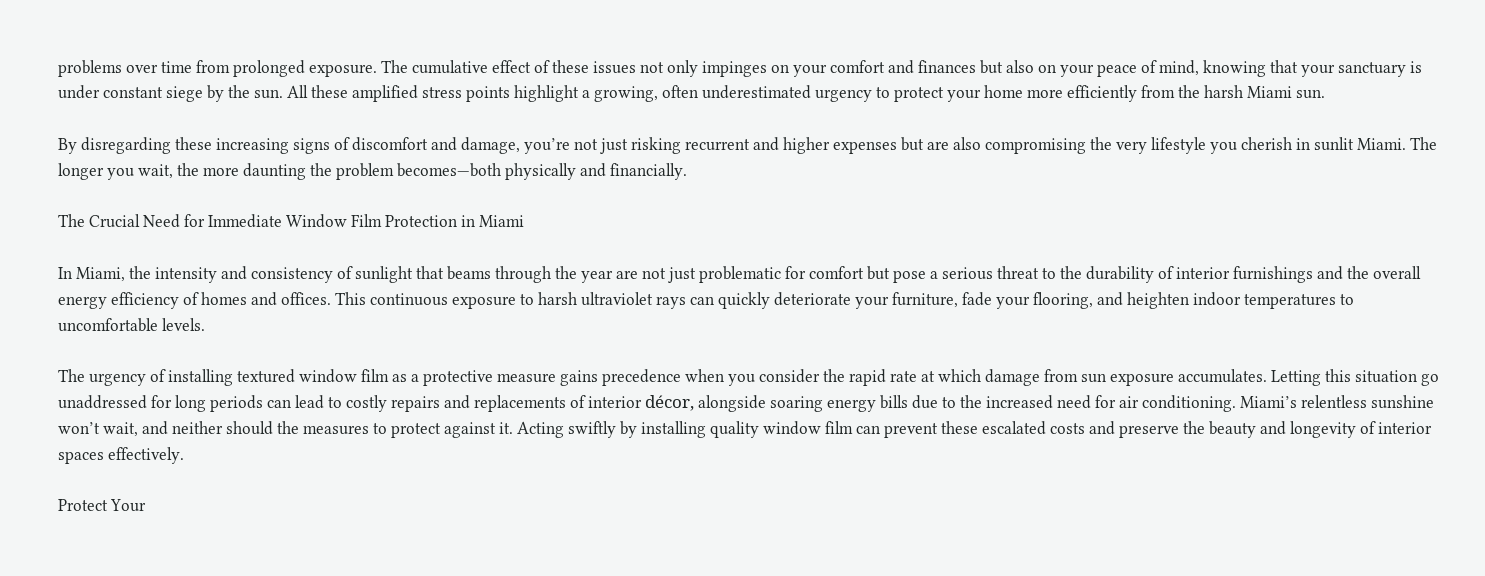problems over time from prolonged exposure. The cumulative effect of these issues not only impinges on your comfort and finances but also on your peace of mind, knowing that your sanctuary is under constant siege by the sun. All these amplified stress points highlight a growing, often underestimated urgency to protect your home more efficiently from the harsh Miami sun.

By disregarding these increasing signs of discomfort and damage, you’re not just risking recurrent and higher expenses but are also compromising the very lifestyle you cherish in sunlit Miami. The longer you wait, the more daunting the problem becomes—both physically and financially.

The Crucial Need for Immediate Window Film Protection in Miami

In Miami, the intensity and consistency of sunlight that beams through the year are not just problematic for comfort but pose a serious threat to the durability of interior furnishings and the overall energy efficiency of homes and offices. This continuous exposure to harsh ultraviolet rays can quickly deteriorate your furniture, fade your flooring, and heighten indoor temperatures to uncomfortable levels.

The urgency of installing textured window film as a protective measure gains precedence when you consider the rapid rate at which damage from sun exposure accumulates. Letting this situation go unaddressed for long periods can lead to costly repairs and replacements of interior décor, alongside soaring energy bills due to the increased need for air conditioning. Miami’s relentless sunshine won’t wait, and neither should the measures to protect against it. Acting swiftly by installing quality window film can prevent these escalated costs and preserve the beauty and longevity of interior spaces effectively.

Protect Your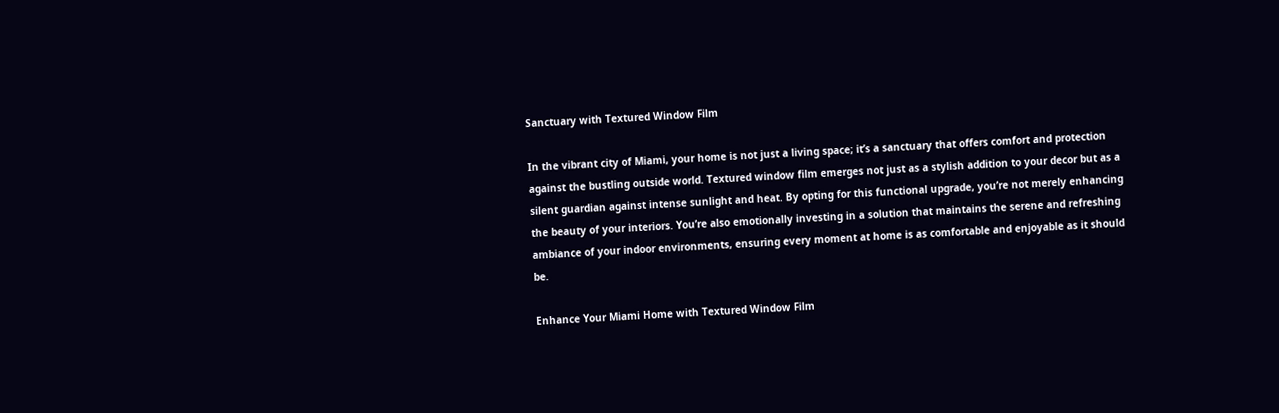Sanctuary with Textured Window Film

In the vibrant city of Miami, your home is not just a living space; it’s a sanctuary that offers comfort and protection against the bustling outside world. Textured window film emerges not just as a stylish addition to your decor but as a silent guardian against intense sunlight and heat. By opting for this functional upgrade, you’re not merely enhancing the beauty of your interiors. You’re also emotionally investing in a solution that maintains the serene and refreshing ambiance of your indoor environments, ensuring every moment at home is as comfortable and enjoyable as it should be.

Enhance Your Miami Home with Textured Window Film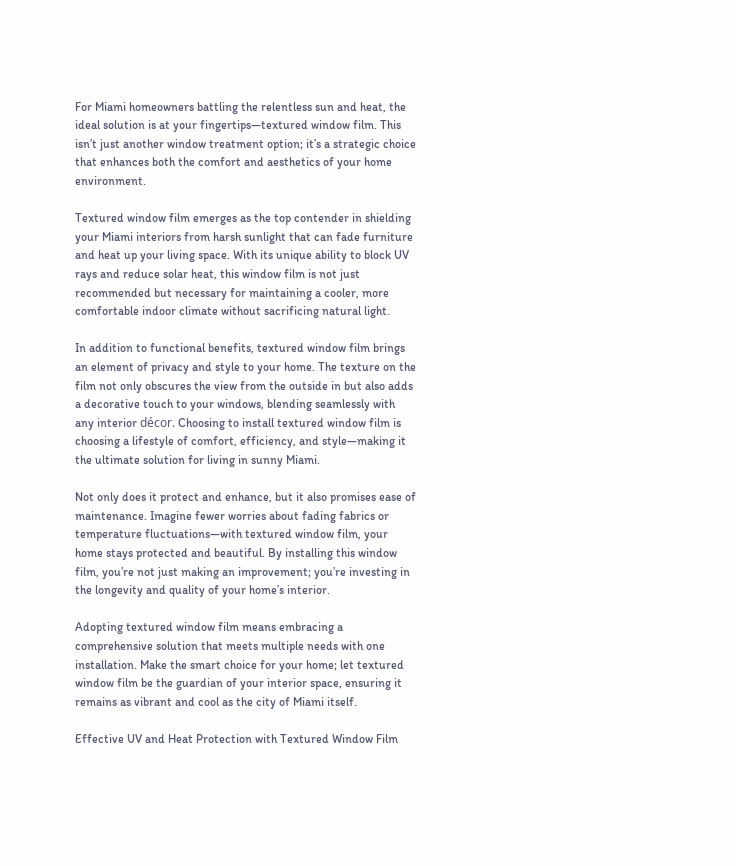For Miami homeowners battling the relentless sun and heat, the ideal solution is at your fingertips—textured window film. This isn’t just another window treatment option; it’s a strategic choice that enhances both the comfort and aesthetics of your home environment.

Textured window film emerges as the top contender in shielding your Miami interiors from harsh sunlight that can fade furniture and heat up your living space. With its unique ability to block UV rays and reduce solar heat, this window film is not just recommended but necessary for maintaining a cooler, more comfortable indoor climate without sacrificing natural light.

In addition to functional benefits, textured window film brings an element of privacy and style to your home. The texture on the film not only obscures the view from the outside in but also adds a decorative touch to your windows, blending seamlessly with any interior décor. Choosing to install textured window film is choosing a lifestyle of comfort, efficiency, and style—making it the ultimate solution for living in sunny Miami.

Not only does it protect and enhance, but it also promises ease of maintenance. Imagine fewer worries about fading fabrics or temperature fluctuations—with textured window film, your home stays protected and beautiful. By installing this window film, you’re not just making an improvement; you’re investing in the longevity and quality of your home’s interior.

Adopting textured window film means embracing a comprehensive solution that meets multiple needs with one installation. Make the smart choice for your home; let textured window film be the guardian of your interior space, ensuring it remains as vibrant and cool as the city of Miami itself.

Effective UV and Heat Protection with Textured Window Film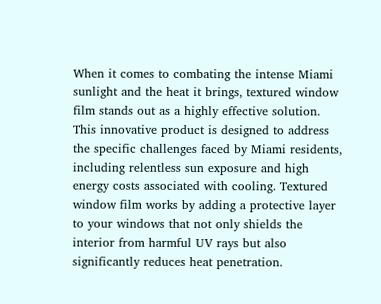When it comes to combating the intense Miami sunlight and the heat it brings, textured window film stands out as a highly effective solution. This innovative product is designed to address the specific challenges faced by Miami residents, including relentless sun exposure and high energy costs associated with cooling. Textured window film works by adding a protective layer to your windows that not only shields the interior from harmful UV rays but also significantly reduces heat penetration.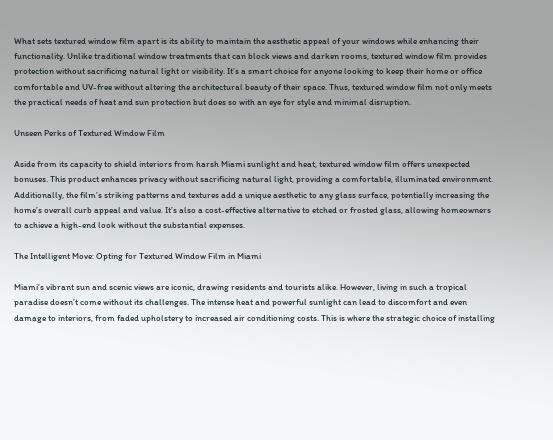What sets textured window film apart is its ability to maintain the aesthetic appeal of your windows while enhancing their functionality. Unlike traditional window treatments that can block views and darken rooms, textured window film provides protection without sacrificing natural light or visibility. It’s a smart choice for anyone looking to keep their home or office comfortable and UV-free without altering the architectural beauty of their space. Thus, textured window film not only meets the practical needs of heat and sun protection but does so with an eye for style and minimal disruption.

Unseen Perks of Textured Window Film

Aside from its capacity to shield interiors from harsh Miami sunlight and heat, textured window film offers unexpected bonuses. This product enhances privacy without sacrificing natural light, providing a comfortable, illuminated environment. Additionally, the film’s striking patterns and textures add a unique aesthetic to any glass surface, potentially increasing the home’s overall curb appeal and value. It’s also a cost-effective alternative to etched or frosted glass, allowing homeowners to achieve a high-end look without the substantial expenses.

The Intelligent Move: Opting for Textured Window Film in Miami

Miami’s vibrant sun and scenic views are iconic, drawing residents and tourists alike. However, living in such a tropical paradise doesn’t come without its challenges. The intense heat and powerful sunlight can lead to discomfort and even damage to interiors, from faded upholstery to increased air conditioning costs. This is where the strategic choice of installing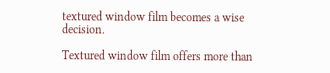textured window film becomes a wise decision.

Textured window film offers more than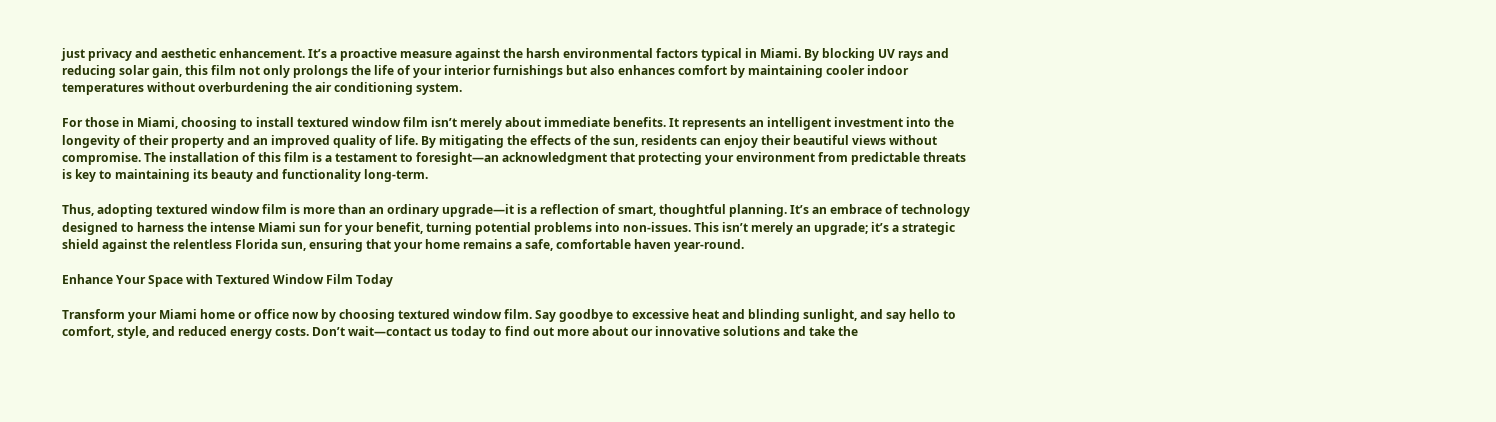just privacy and aesthetic enhancement. It’s a proactive measure against the harsh environmental factors typical in Miami. By blocking UV rays and reducing solar gain, this film not only prolongs the life of your interior furnishings but also enhances comfort by maintaining cooler indoor temperatures without overburdening the air conditioning system.

For those in Miami, choosing to install textured window film isn’t merely about immediate benefits. It represents an intelligent investment into the longevity of their property and an improved quality of life. By mitigating the effects of the sun, residents can enjoy their beautiful views without compromise. The installation of this film is a testament to foresight—an acknowledgment that protecting your environment from predictable threats is key to maintaining its beauty and functionality long-term.

Thus, adopting textured window film is more than an ordinary upgrade—it is a reflection of smart, thoughtful planning. It’s an embrace of technology designed to harness the intense Miami sun for your benefit, turning potential problems into non-issues. This isn’t merely an upgrade; it’s a strategic shield against the relentless Florida sun, ensuring that your home remains a safe, comfortable haven year-round.

Enhance Your Space with Textured Window Film Today

Transform your Miami home or office now by choosing textured window film. Say goodbye to excessive heat and blinding sunlight, and say hello to comfort, style, and reduced energy costs. Don’t wait—contact us today to find out more about our innovative solutions and take the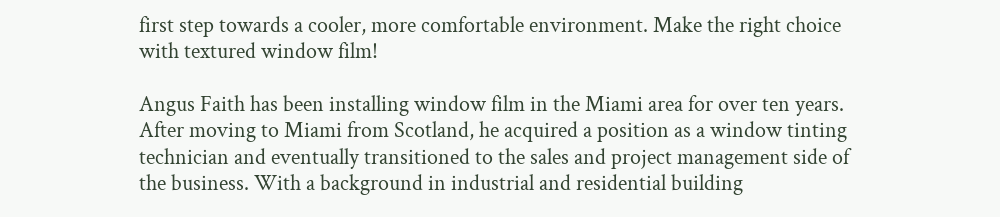first step towards a cooler, more comfortable environment. Make the right choice with textured window film!

Angus Faith has been installing window film in the Miami area for over ten years. After moving to Miami from Scotland, he acquired a position as a window tinting technician and eventually transitioned to the sales and project management side of the business. With a background in industrial and residential building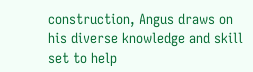construction, Angus draws on his diverse knowledge and skill set to help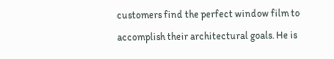customers find the perfect window film to accomplish their architectural goals. He is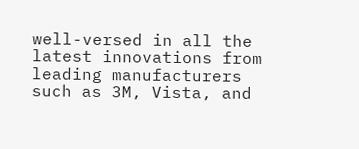well-versed in all the latest innovations from leading manufacturers such as 3M, Vista, and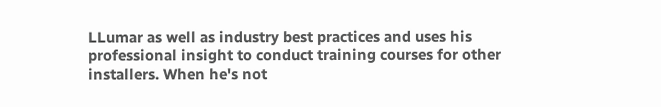LLumar as well as industry best practices and uses his professional insight to conduct training courses for other installers. When he's not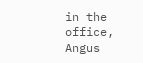in the office, Angus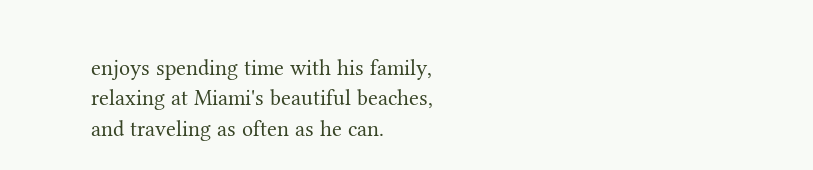enjoys spending time with his family, relaxing at Miami's beautiful beaches, and traveling as often as he can.